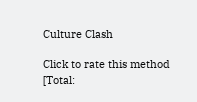Culture Clash

Click to rate this method
[Total: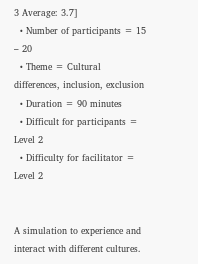3 Average: 3.7]
  • Number of participants = 15 – 20
  • Theme = Cultural differences, inclusion, exclusion
  • Duration = 90 minutes
  • Difficult for participants = Level 2
  • Difficulty for facilitator = Level 2


A simulation to experience and interact with different cultures.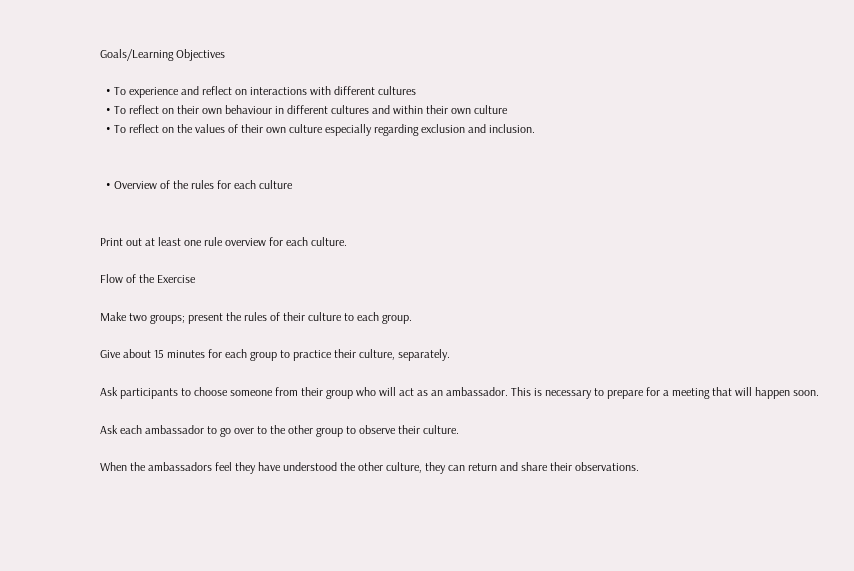Goals/Learning Objectives

  • To experience and reflect on interactions with different cultures
  • To reflect on their own behaviour in different cultures and within their own culture
  • To reflect on the values of their own culture especially regarding exclusion and inclusion.


  • Overview of the rules for each culture


Print out at least one rule overview for each culture.

Flow of the Exercise

Make two groups; present the rules of their culture to each group.

Give about 15 minutes for each group to practice their culture, separately.

Ask participants to choose someone from their group who will act as an ambassador. This is necessary to prepare for a meeting that will happen soon.

Ask each ambassador to go over to the other group to observe their culture.

When the ambassadors feel they have understood the other culture, they can return and share their observations.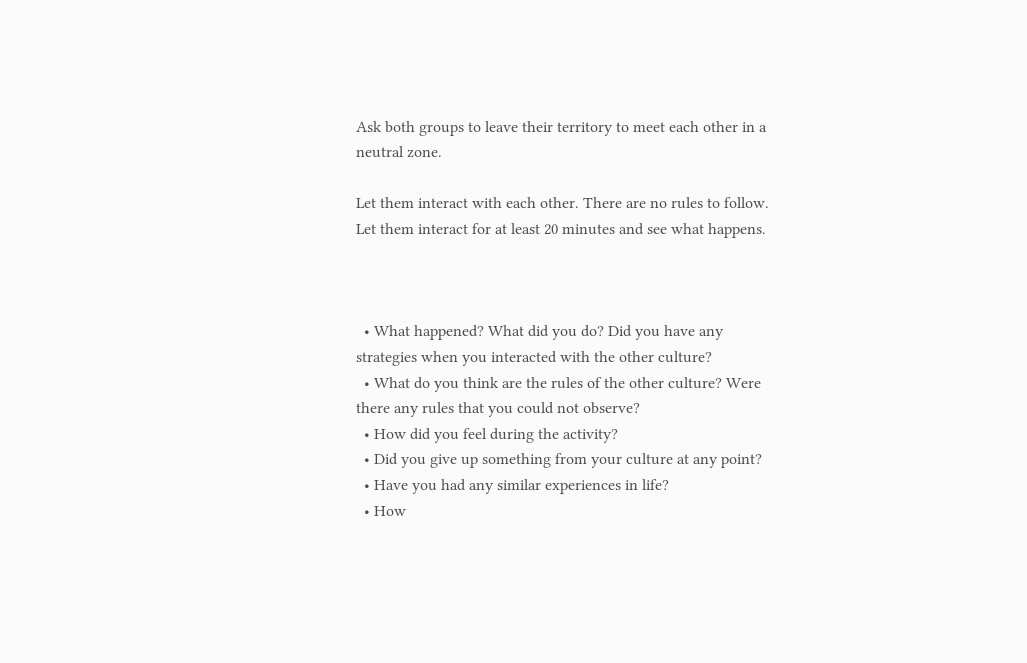Ask both groups to leave their territory to meet each other in a neutral zone.

Let them interact with each other. There are no rules to follow. Let them interact for at least 20 minutes and see what happens.



  • What happened? What did you do? Did you have any strategies when you interacted with the other culture?
  • What do you think are the rules of the other culture? Were there any rules that you could not observe?
  • How did you feel during the activity?
  • Did you give up something from your culture at any point?
  • Have you had any similar experiences in life?
  • How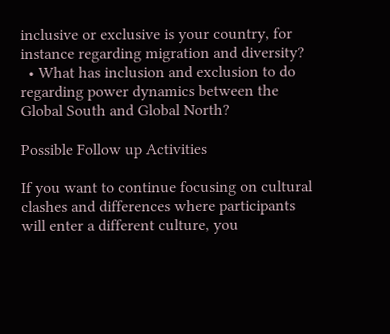inclusive or exclusive is your country, for instance regarding migration and diversity?
  • What has inclusion and exclusion to do regarding power dynamics between the Global South and Global North?

Possible Follow up Activities

If you want to continue focusing on cultural clashes and differences where participants will enter a different culture, you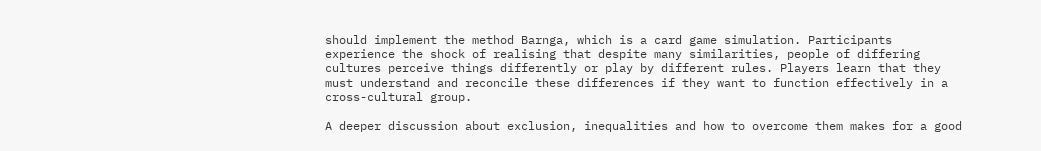should implement the method Barnga, which is a card game simulation. Participants experience the shock of realising that despite many similarities, people of differing cultures perceive things differently or play by different rules. Players learn that they must understand and reconcile these differences if they want to function effectively in a cross-cultural group.

A deeper discussion about exclusion, inequalities and how to overcome them makes for a good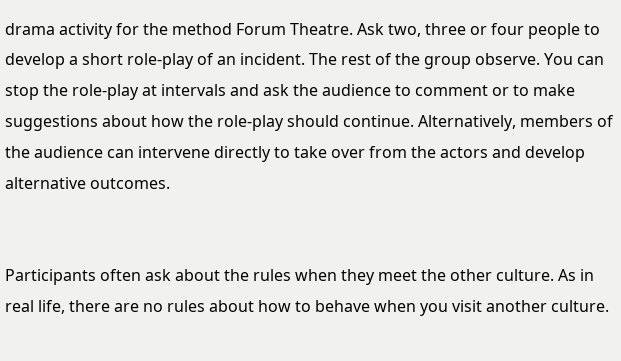drama activity for the method Forum Theatre. Ask two, three or four people to develop a short role-play of an incident. The rest of the group observe. You can stop the role-play at intervals and ask the audience to comment or to make suggestions about how the role-play should continue. Alternatively, members of the audience can intervene directly to take over from the actors and develop alternative outcomes.


Participants often ask about the rules when they meet the other culture. As in real life, there are no rules about how to behave when you visit another culture.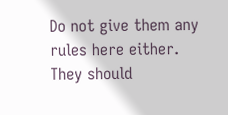Do not give them any rules here either. They should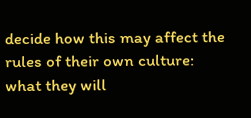decide how this may affect the rules of their own culture: what they will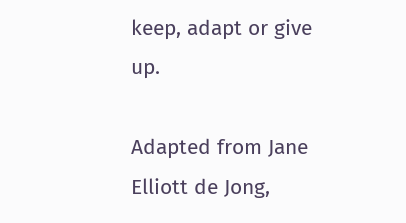keep, adapt or give up.

Adapted from Jane Elliott de Jong,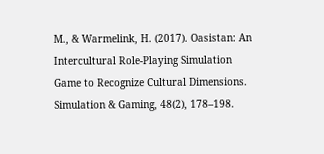M., & Warmelink, H. (2017). Oasistan: An Intercultural Role-Playing Simulation Game to Recognize Cultural Dimensions. Simulation & Gaming, 48(2), 178–198.